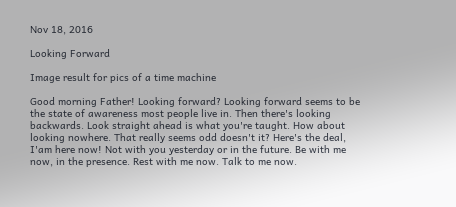Nov 18, 2016

Looking Forward

Image result for pics of a time machine

Good morning Father! Looking forward? Looking forward seems to be the state of awareness most people live in. Then there's looking backwards. Look straight ahead is what you're taught. How about looking nowhere. That really seems odd doesn't it? Here's the deal, I'am here now! Not with you yesterday or in the future. Be with me now, in the presence. Rest with me now. Talk to me now.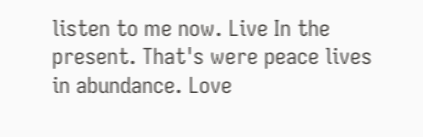listen to me now. Live In the present. That's were peace lives in abundance. Love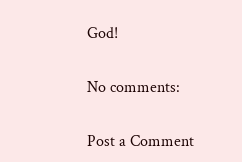God!

No comments:

Post a Comment